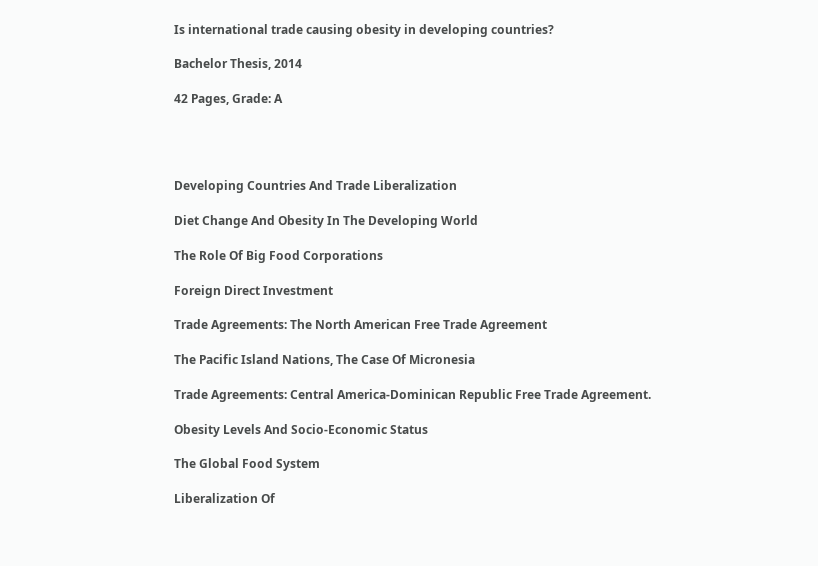Is international trade causing obesity in developing countries?

Bachelor Thesis, 2014

42 Pages, Grade: A




Developing Countries And Trade Liberalization

Diet Change And Obesity In The Developing World

The Role Of Big Food Corporations

Foreign Direct Investment

Trade Agreements: The North American Free Trade Agreement

The Pacific Island Nations, The Case Of Micronesia

Trade Agreements: Central America-Dominican Republic Free Trade Agreement.

Obesity Levels And Socio-Economic Status

The Global Food System

Liberalization Of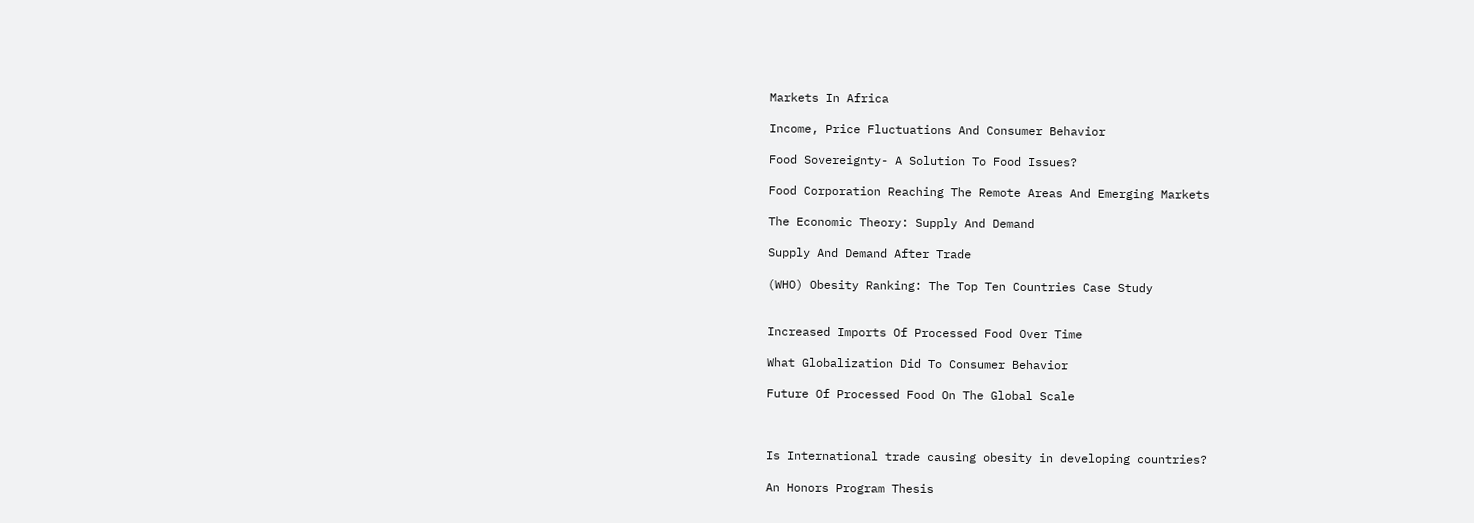Markets In Africa

Income, Price Fluctuations And Consumer Behavior

Food Sovereignty- A Solution To Food Issues?

Food Corporation Reaching The Remote Areas And Emerging Markets

The Economic Theory: Supply And Demand

Supply And Demand After Trade

(WHO) Obesity Ranking: The Top Ten Countries Case Study


Increased Imports Of Processed Food Over Time

What Globalization Did To Consumer Behavior

Future Of Processed Food On The Global Scale



Is International trade causing obesity in developing countries?

An Honors Program Thesis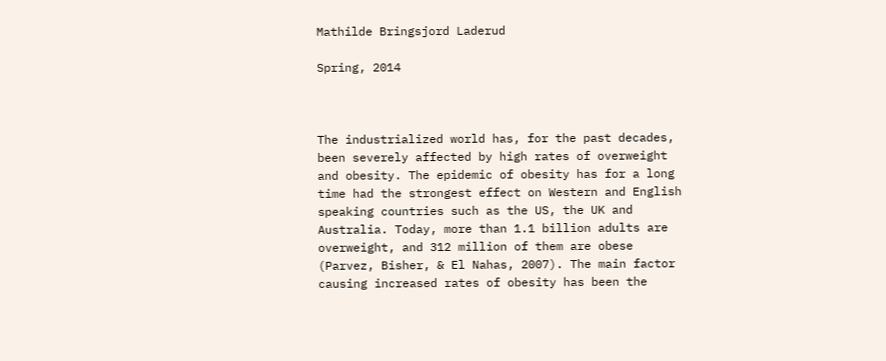Mathilde Bringsjord Laderud

Spring, 2014



The industrialized world has, for the past decades, been severely affected by high rates of overweight and obesity. The epidemic of obesity has for a long time had the strongest effect on Western and English speaking countries such as the US, the UK and Australia. Today, more than 1.1 billion adults are overweight, and 312 million of them are obese (Parvez, Bisher, & El Nahas, 2007). The main factor causing increased rates of obesity has been the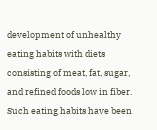development of unhealthy eating habits with diets consisting of meat, fat, sugar, and refined foods low in fiber. Such eating habits have been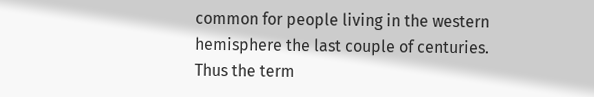common for people living in the western hemisphere the last couple of centuries. Thus the term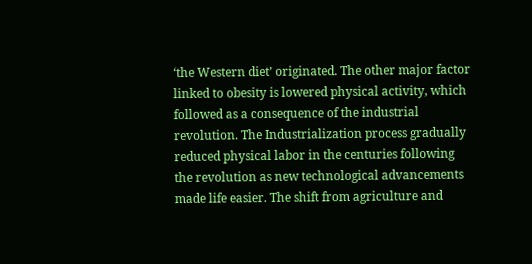‘the Western diet’ originated. The other major factor linked to obesity is lowered physical activity, which followed as a consequence of the industrial revolution. The Industrialization process gradually reduced physical labor in the centuries following the revolution as new technological advancements made life easier. The shift from agriculture and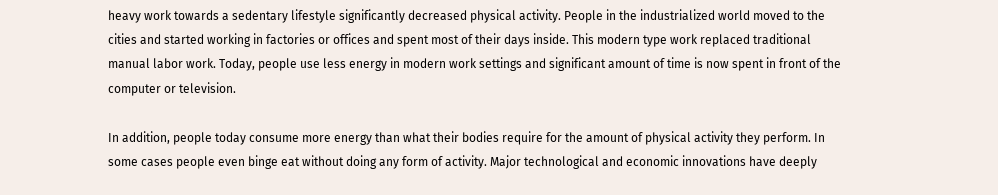heavy work towards a sedentary lifestyle significantly decreased physical activity. People in the industrialized world moved to the cities and started working in factories or offices and spent most of their days inside. This modern type work replaced traditional manual labor work. Today, people use less energy in modern work settings and significant amount of time is now spent in front of the computer or television.

In addition, people today consume more energy than what their bodies require for the amount of physical activity they perform. In some cases people even binge eat without doing any form of activity. Major technological and economic innovations have deeply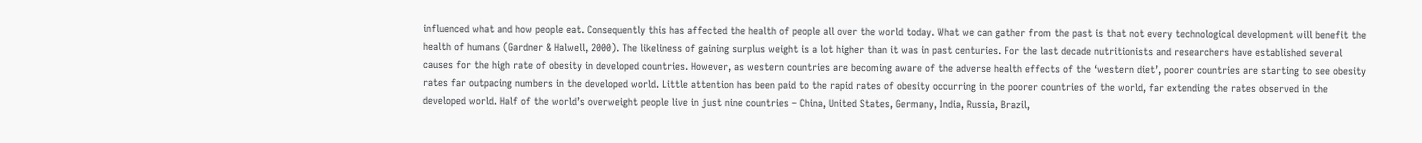influenced what and how people eat. Consequently this has affected the health of people all over the world today. What we can gather from the past is that not every technological development will benefit the health of humans (Gardner & Halwell, 2000). The likeliness of gaining surplus weight is a lot higher than it was in past centuries. For the last decade nutritionists and researchers have established several causes for the high rate of obesity in developed countries. However, as western countries are becoming aware of the adverse health effects of the ‘western diet’, poorer countries are starting to see obesity rates far outpacing numbers in the developed world. Little attention has been paid to the rapid rates of obesity occurring in the poorer countries of the world, far extending the rates observed in the developed world. Half of the world’s overweight people live in just nine countries – China, United States, Germany, India, Russia, Brazil,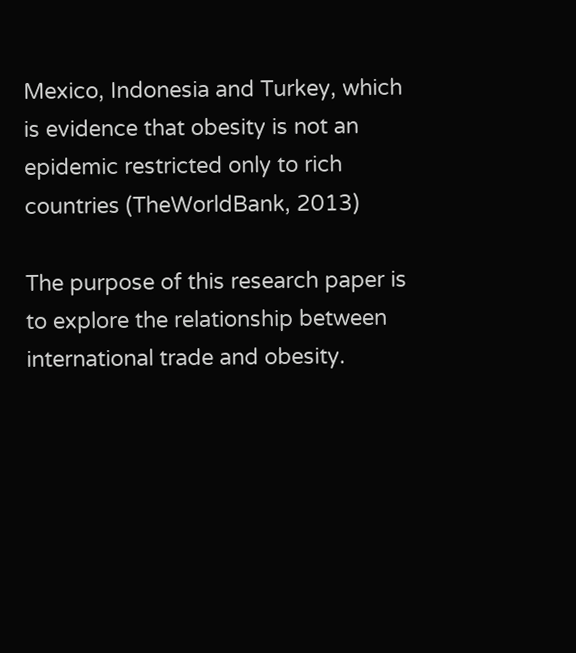Mexico, Indonesia and Turkey, which is evidence that obesity is not an epidemic restricted only to rich countries (TheWorldBank, 2013)

The purpose of this research paper is to explore the relationship between international trade and obesity.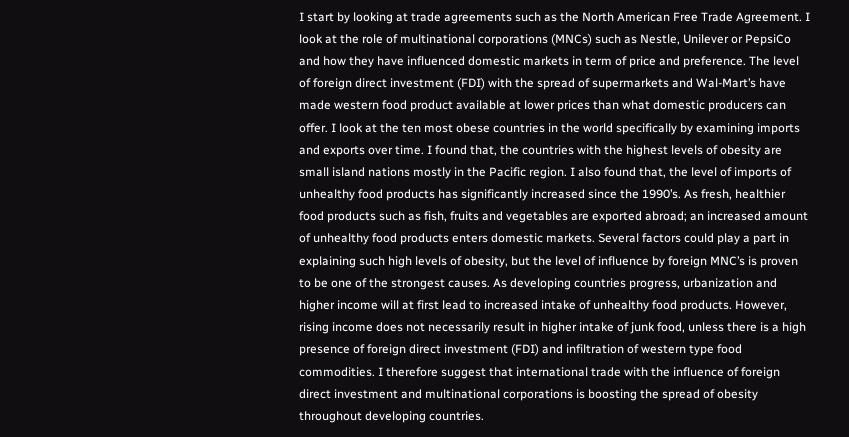I start by looking at trade agreements such as the North American Free Trade Agreement. I look at the role of multinational corporations (MNCs) such as Nestle, Unilever or PepsiCo and how they have influenced domestic markets in term of price and preference. The level of foreign direct investment (FDI) with the spread of supermarkets and Wal-Mart’s have made western food product available at lower prices than what domestic producers can offer. I look at the ten most obese countries in the world specifically by examining imports and exports over time. I found that, the countries with the highest levels of obesity are small island nations mostly in the Pacific region. I also found that, the level of imports of unhealthy food products has significantly increased since the 1990’s. As fresh, healthier food products such as fish, fruits and vegetables are exported abroad; an increased amount of unhealthy food products enters domestic markets. Several factors could play a part in explaining such high levels of obesity, but the level of influence by foreign MNC’s is proven to be one of the strongest causes. As developing countries progress, urbanization and higher income will at first lead to increased intake of unhealthy food products. However, rising income does not necessarily result in higher intake of junk food, unless there is a high presence of foreign direct investment (FDI) and infiltration of western type food commodities. I therefore suggest that international trade with the influence of foreign direct investment and multinational corporations is boosting the spread of obesity throughout developing countries.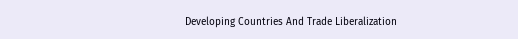Developing Countries And Trade Liberalization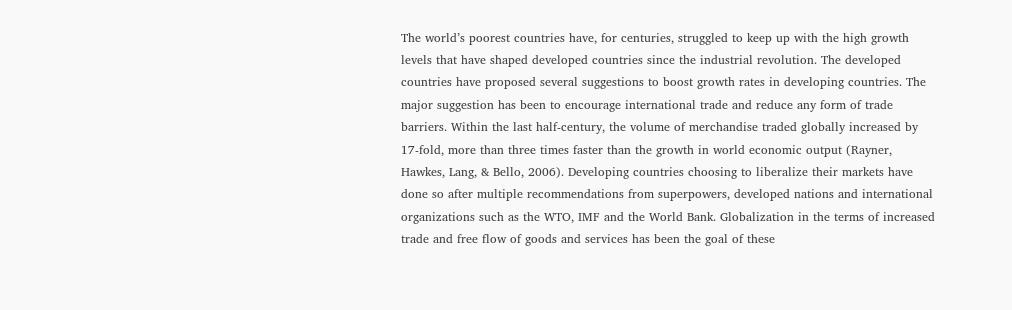The world’s poorest countries have, for centuries, struggled to keep up with the high growth levels that have shaped developed countries since the industrial revolution. The developed countries have proposed several suggestions to boost growth rates in developing countries. The major suggestion has been to encourage international trade and reduce any form of trade barriers. Within the last half-century, the volume of merchandise traded globally increased by 17-fold, more than three times faster than the growth in world economic output (Rayner, Hawkes, Lang, & Bello, 2006). Developing countries choosing to liberalize their markets have done so after multiple recommendations from superpowers, developed nations and international organizations such as the WTO, IMF and the World Bank. Globalization in the terms of increased trade and free flow of goods and services has been the goal of these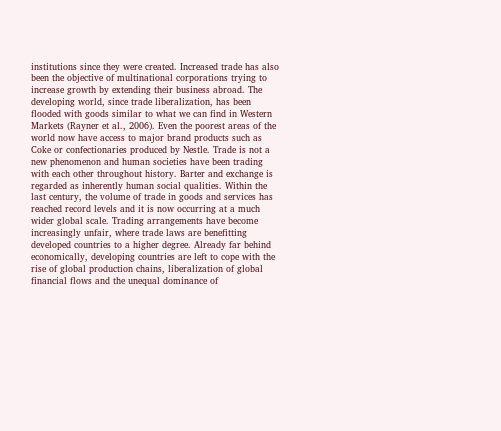institutions since they were created. Increased trade has also been the objective of multinational corporations trying to increase growth by extending their business abroad. The developing world, since trade liberalization, has been flooded with goods similar to what we can find in Western Markets (Rayner et al., 2006). Even the poorest areas of the world now have access to major brand products such as Coke or confectionaries produced by Nestle. Trade is not a new phenomenon and human societies have been trading with each other throughout history. Barter and exchange is regarded as inherently human social qualities. Within the last century, the volume of trade in goods and services has reached record levels and it is now occurring at a much wider global scale. Trading arrangements have become increasingly unfair, where trade laws are benefitting developed countries to a higher degree. Already far behind economically, developing countries are left to cope with the rise of global production chains, liberalization of global financial flows and the unequal dominance of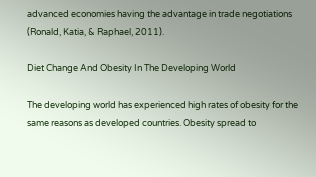advanced economies having the advantage in trade negotiations (Ronald, Katia, & Raphael, 2011).

Diet Change And Obesity In The Developing World

The developing world has experienced high rates of obesity for the same reasons as developed countries. Obesity spread to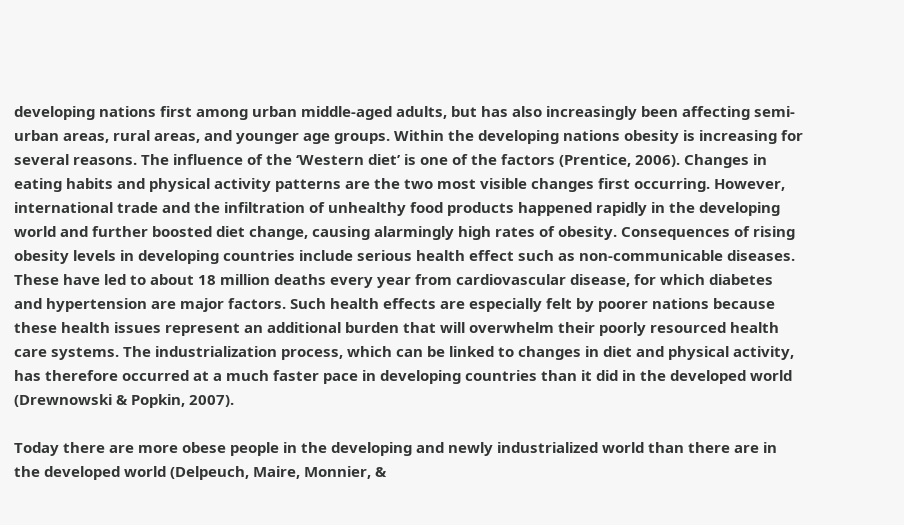developing nations first among urban middle-aged adults, but has also increasingly been affecting semi-urban areas, rural areas, and younger age groups. Within the developing nations obesity is increasing for several reasons. The influence of the ‘Western diet’ is one of the factors (Prentice, 2006). Changes in eating habits and physical activity patterns are the two most visible changes first occurring. However, international trade and the infiltration of unhealthy food products happened rapidly in the developing world and further boosted diet change, causing alarmingly high rates of obesity. Consequences of rising obesity levels in developing countries include serious health effect such as non-communicable diseases. These have led to about 18 million deaths every year from cardiovascular disease, for which diabetes and hypertension are major factors. Such health effects are especially felt by poorer nations because these health issues represent an additional burden that will overwhelm their poorly resourced health care systems. The industrialization process, which can be linked to changes in diet and physical activity, has therefore occurred at a much faster pace in developing countries than it did in the developed world (Drewnowski & Popkin, 2007).

Today there are more obese people in the developing and newly industrialized world than there are in the developed world (Delpeuch, Maire, Monnier, &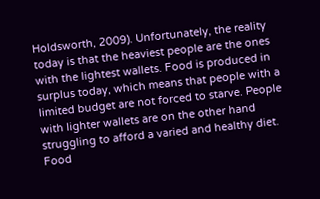Holdsworth, 2009). Unfortunately, the reality today is that the heaviest people are the ones with the lightest wallets. Food is produced in surplus today, which means that people with a limited budget are not forced to starve. People with lighter wallets are on the other hand struggling to afford a varied and healthy diet. Food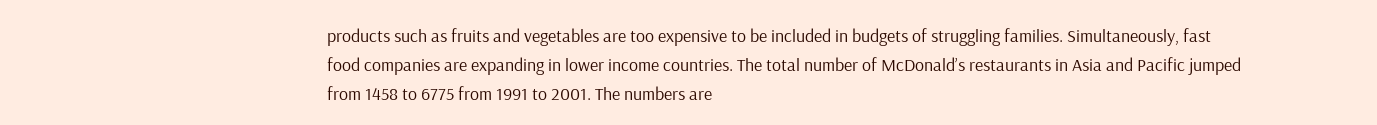products such as fruits and vegetables are too expensive to be included in budgets of struggling families. Simultaneously, fast food companies are expanding in lower income countries. The total number of McDonald’s restaurants in Asia and Pacific jumped from 1458 to 6775 from 1991 to 2001. The numbers are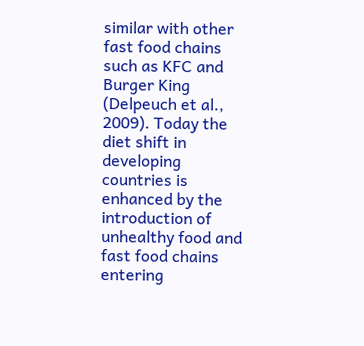similar with other fast food chains such as KFC and Burger King (Delpeuch et al., 2009). Today the diet shift in developing countries is enhanced by the introduction of unhealthy food and fast food chains entering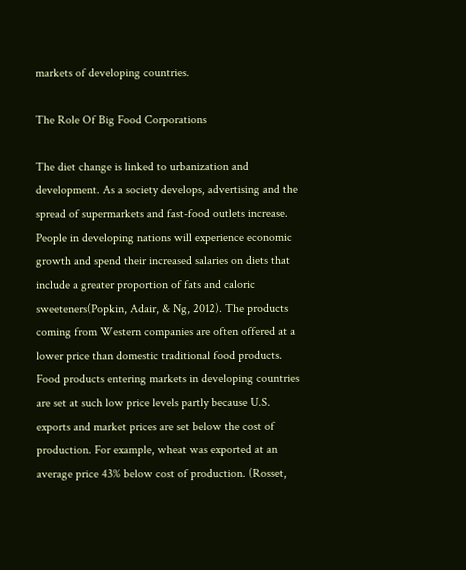markets of developing countries.

The Role Of Big Food Corporations

The diet change is linked to urbanization and development. As a society develops, advertising and the spread of supermarkets and fast-food outlets increase. People in developing nations will experience economic growth and spend their increased salaries on diets that include a greater proportion of fats and caloric sweeteners(Popkin, Adair, & Ng, 2012). The products coming from Western companies are often offered at a lower price than domestic traditional food products. Food products entering markets in developing countries are set at such low price levels partly because U.S. exports and market prices are set below the cost of production. For example, wheat was exported at an average price 43% below cost of production. (Rosset,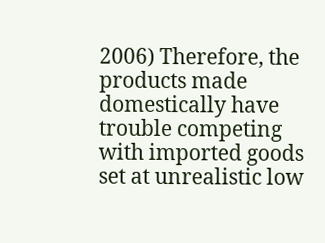2006) Therefore, the products made domestically have trouble competing with imported goods set at unrealistic low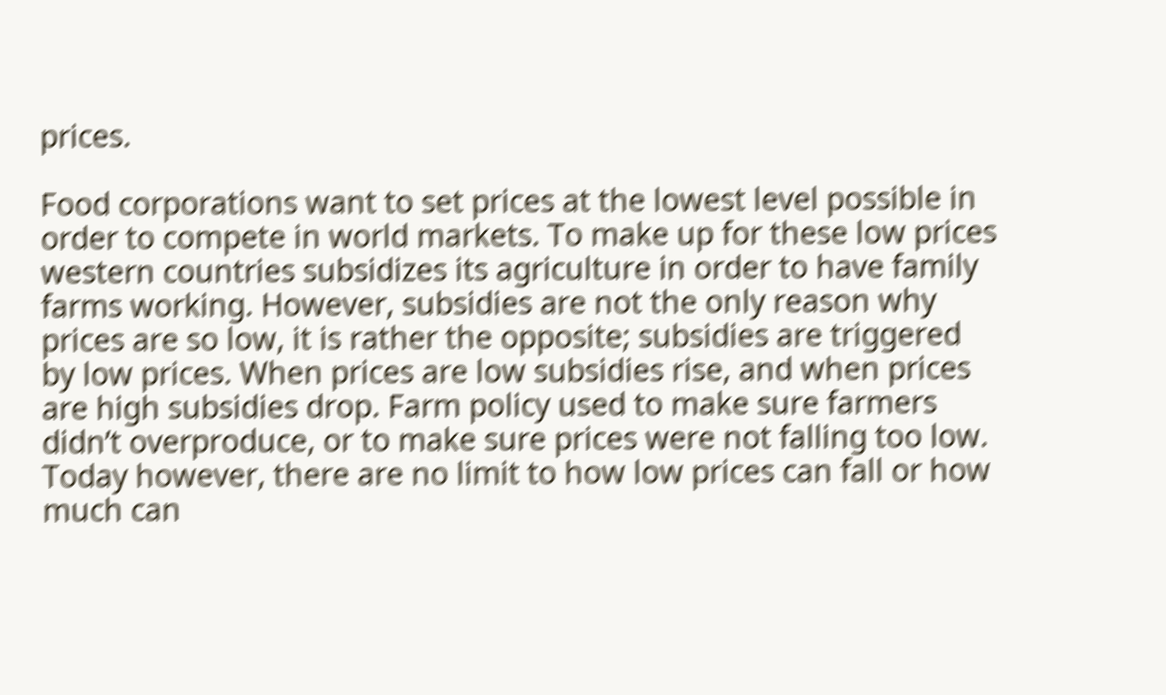prices.

Food corporations want to set prices at the lowest level possible in order to compete in world markets. To make up for these low prices western countries subsidizes its agriculture in order to have family farms working. However, subsidies are not the only reason why prices are so low, it is rather the opposite; subsidies are triggered by low prices. When prices are low subsidies rise, and when prices are high subsidies drop. Farm policy used to make sure farmers didn’t overproduce, or to make sure prices were not falling too low. Today however, there are no limit to how low prices can fall or how much can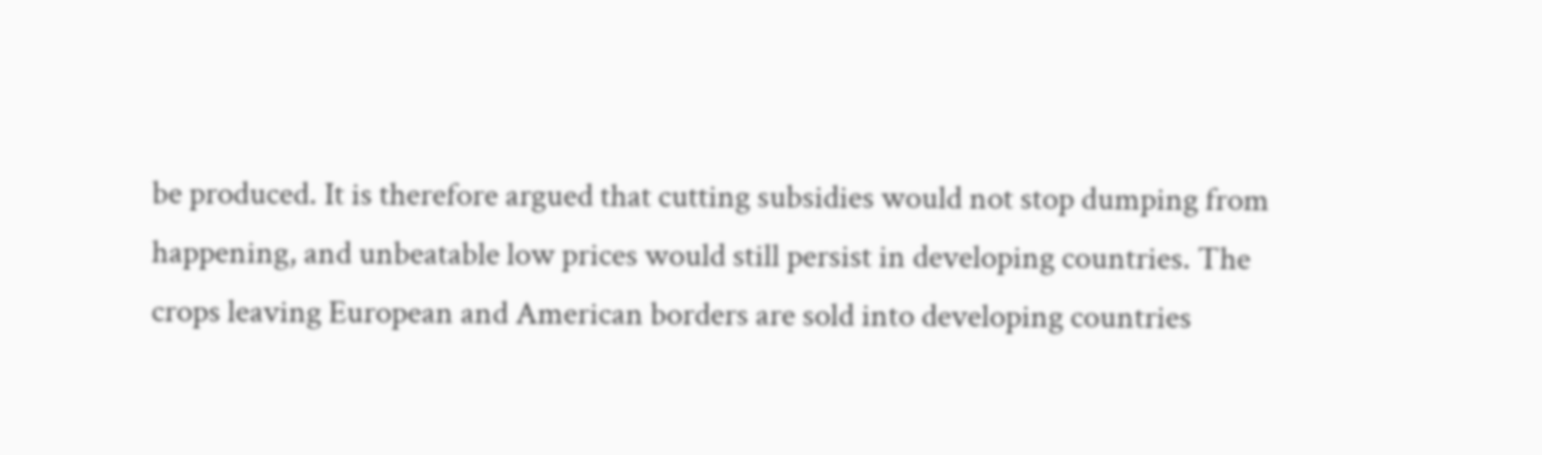be produced. It is therefore argued that cutting subsidies would not stop dumping from happening, and unbeatable low prices would still persist in developing countries. The crops leaving European and American borders are sold into developing countries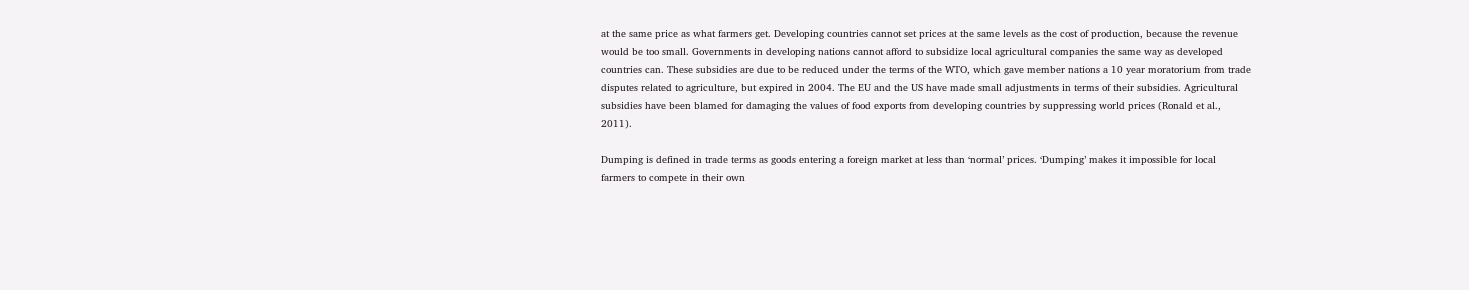at the same price as what farmers get. Developing countries cannot set prices at the same levels as the cost of production, because the revenue would be too small. Governments in developing nations cannot afford to subsidize local agricultural companies the same way as developed countries can. These subsidies are due to be reduced under the terms of the WTO, which gave member nations a 10 year moratorium from trade disputes related to agriculture, but expired in 2004. The EU and the US have made small adjustments in terms of their subsidies. Agricultural subsidies have been blamed for damaging the values of food exports from developing countries by suppressing world prices (Ronald et al., 2011).

Dumping is defined in trade terms as goods entering a foreign market at less than ‘normal’ prices. ‘Dumping’ makes it impossible for local farmers to compete in their own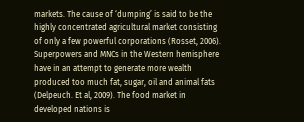markets. The cause of ‘dumping’ is said to be the highly concentrated agricultural market consisting of only a few powerful corporations (Rosset, 2006). Superpowers and MNCs in the Western hemisphere have in an attempt to generate more wealth produced too much fat, sugar, oil and animal fats (Delpeuch. Et al, 2009). The food market in developed nations is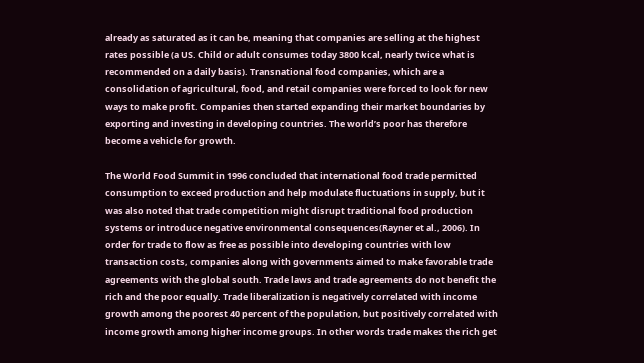already as saturated as it can be, meaning that companies are selling at the highest rates possible (a US. Child or adult consumes today 3800 kcal, nearly twice what is recommended on a daily basis). Transnational food companies, which are a consolidation of agricultural, food, and retail companies were forced to look for new ways to make profit. Companies then started expanding their market boundaries by exporting and investing in developing countries. The world’s poor has therefore become a vehicle for growth.

The World Food Summit in 1996 concluded that international food trade permitted consumption to exceed production and help modulate fluctuations in supply, but it was also noted that trade competition might disrupt traditional food production systems or introduce negative environmental consequences(Rayner et al., 2006). In order for trade to flow as free as possible into developing countries with low transaction costs, companies along with governments aimed to make favorable trade agreements with the global south. Trade laws and trade agreements do not benefit the rich and the poor equally. Trade liberalization is negatively correlated with income growth among the poorest 40 percent of the population, but positively correlated with income growth among higher income groups. In other words trade makes the rich get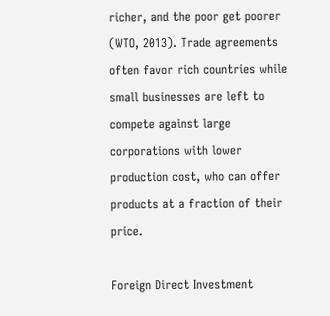richer, and the poor get poorer (WTO, 2013). Trade agreements often favor rich countries while small businesses are left to compete against large corporations with lower production cost, who can offer products at a fraction of their price.

Foreign Direct Investment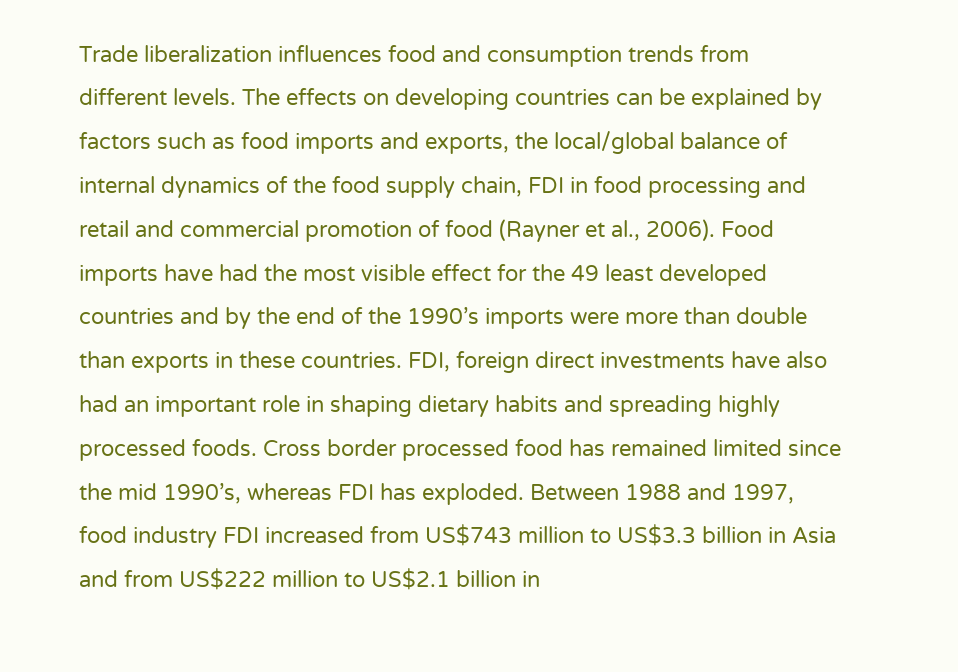Trade liberalization influences food and consumption trends from different levels. The effects on developing countries can be explained by factors such as food imports and exports, the local/global balance of internal dynamics of the food supply chain, FDI in food processing and retail and commercial promotion of food (Rayner et al., 2006). Food imports have had the most visible effect for the 49 least developed countries and by the end of the 1990’s imports were more than double than exports in these countries. FDI, foreign direct investments have also had an important role in shaping dietary habits and spreading highly processed foods. Cross border processed food has remained limited since the mid 1990’s, whereas FDI has exploded. Between 1988 and 1997, food industry FDI increased from US$743 million to US$3.3 billion in Asia and from US$222 million to US$2.1 billion in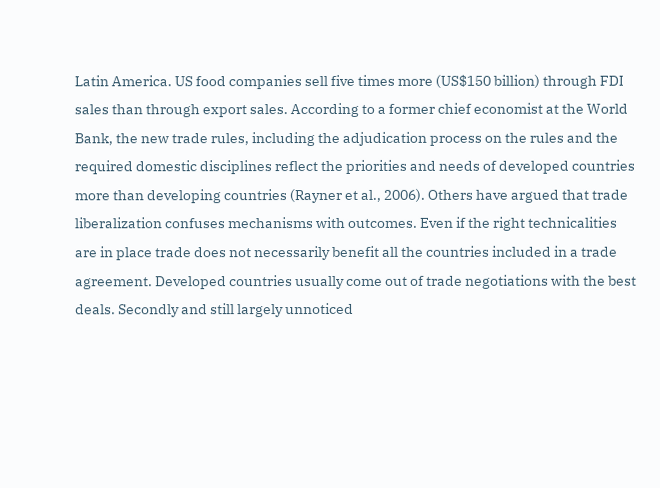Latin America. US food companies sell five times more (US$150 billion) through FDI sales than through export sales. According to a former chief economist at the World Bank, the new trade rules, including the adjudication process on the rules and the required domestic disciplines reflect the priorities and needs of developed countries more than developing countries (Rayner et al., 2006). Others have argued that trade liberalization confuses mechanisms with outcomes. Even if the right technicalities are in place trade does not necessarily benefit all the countries included in a trade agreement. Developed countries usually come out of trade negotiations with the best deals. Secondly and still largely unnoticed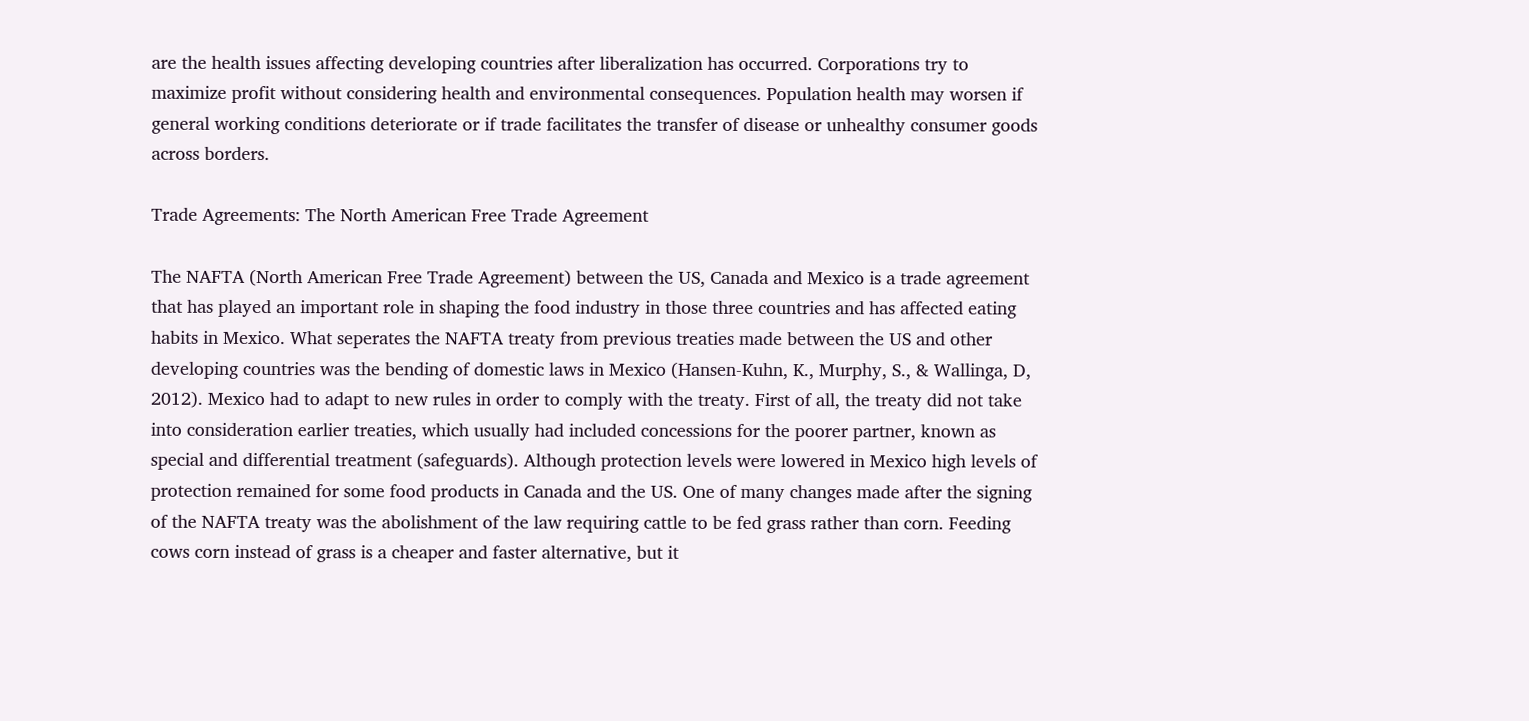are the health issues affecting developing countries after liberalization has occurred. Corporations try to maximize profit without considering health and environmental consequences. Population health may worsen if general working conditions deteriorate or if trade facilitates the transfer of disease or unhealthy consumer goods across borders.

Trade Agreements: The North American Free Trade Agreement

The NAFTA (North American Free Trade Agreement) between the US, Canada and Mexico is a trade agreement that has played an important role in shaping the food industry in those three countries and has affected eating habits in Mexico. What seperates the NAFTA treaty from previous treaties made between the US and other developing countries was the bending of domestic laws in Mexico (Hansen-Kuhn, K., Murphy, S., & Wallinga, D, 2012). Mexico had to adapt to new rules in order to comply with the treaty. First of all, the treaty did not take into consideration earlier treaties, which usually had included concessions for the poorer partner, known as special and differential treatment (safeguards). Although protection levels were lowered in Mexico high levels of protection remained for some food products in Canada and the US. One of many changes made after the signing of the NAFTA treaty was the abolishment of the law requiring cattle to be fed grass rather than corn. Feeding cows corn instead of grass is a cheaper and faster alternative, but it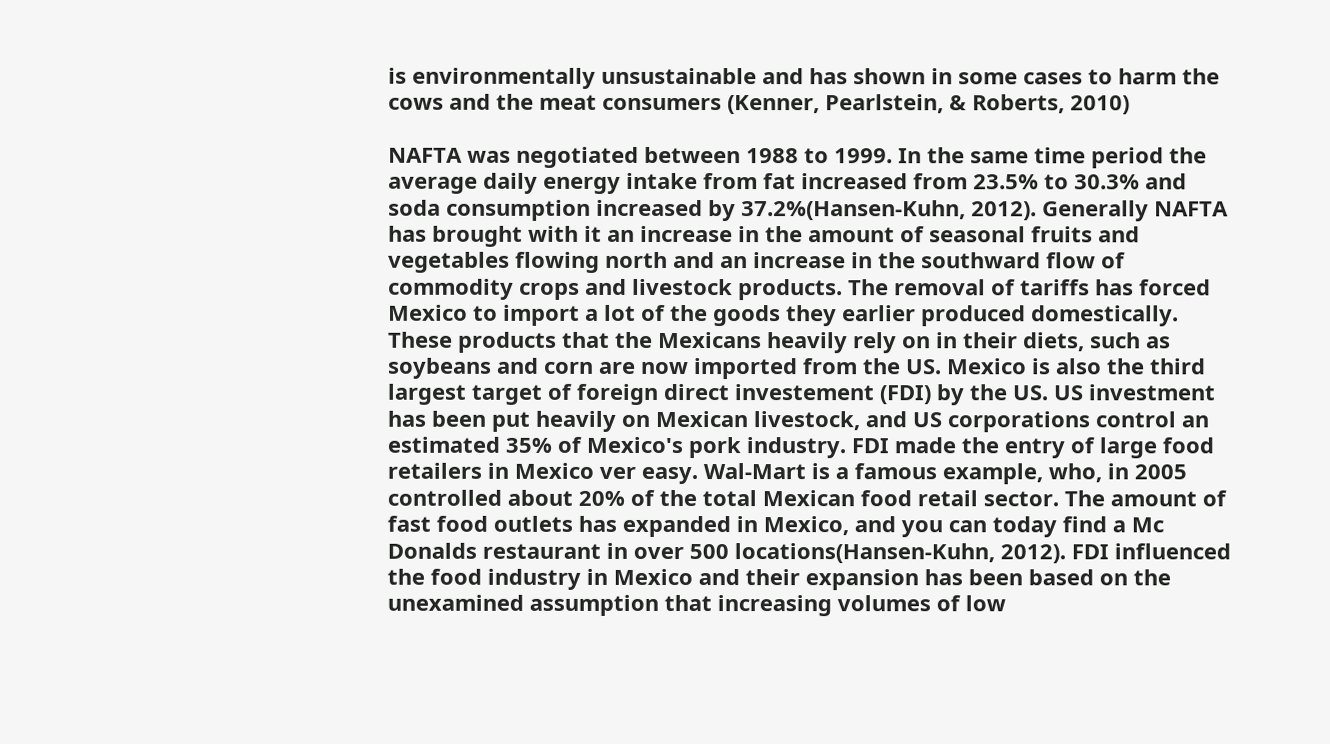is environmentally unsustainable and has shown in some cases to harm the cows and the meat consumers (Kenner, Pearlstein, & Roberts, 2010)

NAFTA was negotiated between 1988 to 1999. In the same time period the average daily energy intake from fat increased from 23.5% to 30.3% and soda consumption increased by 37.2%(Hansen-Kuhn, 2012). Generally NAFTA has brought with it an increase in the amount of seasonal fruits and vegetables flowing north and an increase in the southward flow of commodity crops and livestock products. The removal of tariffs has forced Mexico to import a lot of the goods they earlier produced domestically. These products that the Mexicans heavily rely on in their diets, such as soybeans and corn are now imported from the US. Mexico is also the third largest target of foreign direct investement (FDI) by the US. US investment has been put heavily on Mexican livestock, and US corporations control an estimated 35% of Mexico's pork industry. FDI made the entry of large food retailers in Mexico ver easy. Wal-Mart is a famous example, who, in 2005 controlled about 20% of the total Mexican food retail sector. The amount of fast food outlets has expanded in Mexico, and you can today find a Mc Donalds restaurant in over 500 locations(Hansen-Kuhn, 2012). FDI influenced the food industry in Mexico and their expansion has been based on the unexamined assumption that increasing volumes of low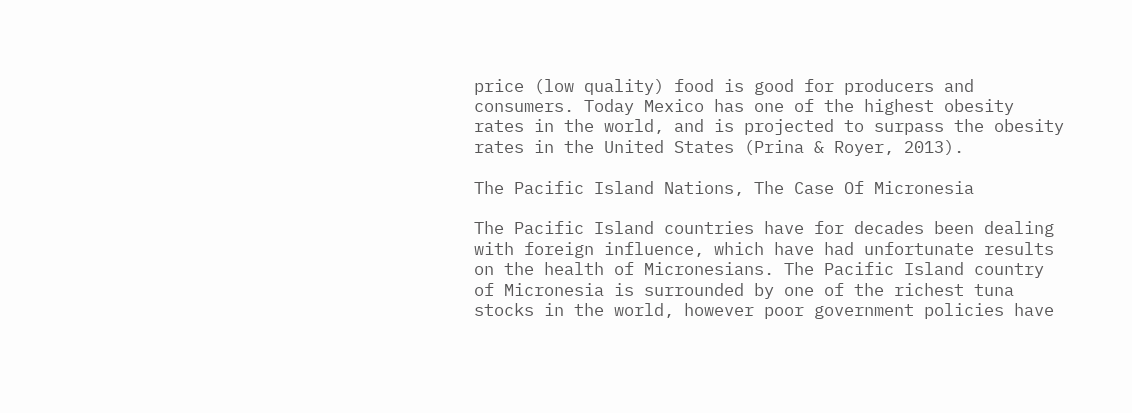price (low quality) food is good for producers and consumers. Today Mexico has one of the highest obesity rates in the world, and is projected to surpass the obesity rates in the United States (Prina & Royer, 2013).

The Pacific Island Nations, The Case Of Micronesia

The Pacific Island countries have for decades been dealing with foreign influence, which have had unfortunate results on the health of Micronesians. The Pacific Island country of Micronesia is surrounded by one of the richest tuna stocks in the world, however poor government policies have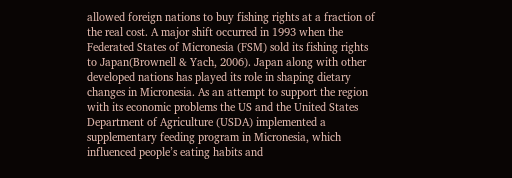allowed foreign nations to buy fishing rights at a fraction of the real cost. A major shift occurred in 1993 when the Federated States of Micronesia (FSM) sold its fishing rights to Japan(Brownell & Yach, 2006). Japan along with other developed nations has played its role in shaping dietary changes in Micronesia. As an attempt to support the region with its economic problems the US and the United States Department of Agriculture (USDA) implemented a supplementary feeding program in Micronesia, which influenced people’s eating habits and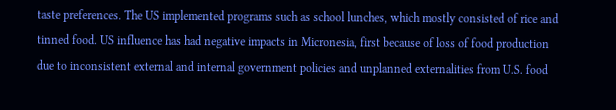taste preferences. The US implemented programs such as school lunches, which mostly consisted of rice and tinned food. US influence has had negative impacts in Micronesia, first because of loss of food production due to inconsistent external and internal government policies and unplanned externalities from U.S. food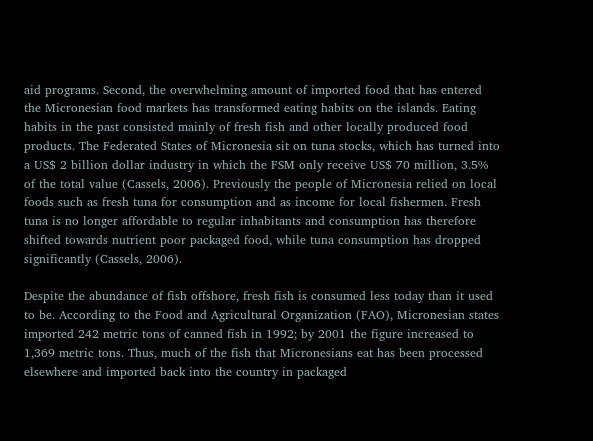aid programs. Second, the overwhelming amount of imported food that has entered the Micronesian food markets has transformed eating habits on the islands. Eating habits in the past consisted mainly of fresh fish and other locally produced food products. The Federated States of Micronesia sit on tuna stocks, which has turned into a US$ 2 billion dollar industry in which the FSM only receive US$ 70 million, 3.5% of the total value (Cassels, 2006). Previously the people of Micronesia relied on local foods such as fresh tuna for consumption and as income for local fishermen. Fresh tuna is no longer affordable to regular inhabitants and consumption has therefore shifted towards nutrient poor packaged food, while tuna consumption has dropped significantly (Cassels, 2006).

Despite the abundance of fish offshore, fresh fish is consumed less today than it used to be. According to the Food and Agricultural Organization (FAO), Micronesian states imported 242 metric tons of canned fish in 1992; by 2001 the figure increased to 1,369 metric tons. Thus, much of the fish that Micronesians eat has been processed elsewhere and imported back into the country in packaged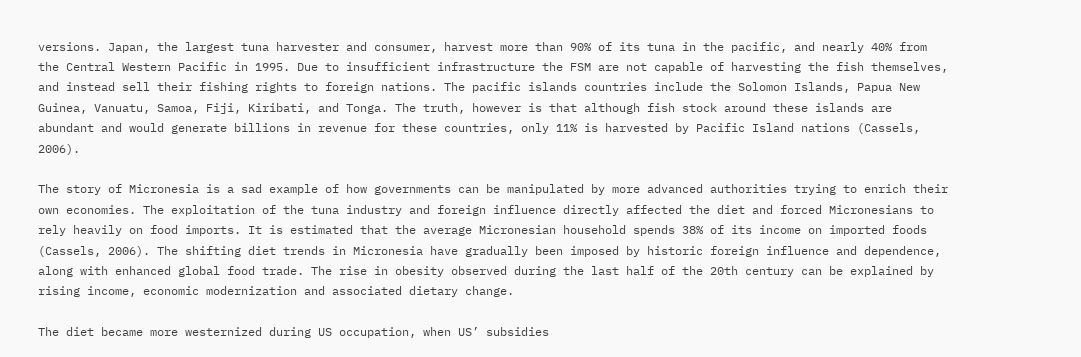versions. Japan, the largest tuna harvester and consumer, harvest more than 90% of its tuna in the pacific, and nearly 40% from the Central Western Pacific in 1995. Due to insufficient infrastructure the FSM are not capable of harvesting the fish themselves, and instead sell their fishing rights to foreign nations. The pacific islands countries include the Solomon Islands, Papua New Guinea, Vanuatu, Samoa, Fiji, Kiribati, and Tonga. The truth, however is that although fish stock around these islands are abundant and would generate billions in revenue for these countries, only 11% is harvested by Pacific Island nations (Cassels, 2006).

The story of Micronesia is a sad example of how governments can be manipulated by more advanced authorities trying to enrich their own economies. The exploitation of the tuna industry and foreign influence directly affected the diet and forced Micronesians to rely heavily on food imports. It is estimated that the average Micronesian household spends 38% of its income on imported foods (Cassels, 2006). The shifting diet trends in Micronesia have gradually been imposed by historic foreign influence and dependence, along with enhanced global food trade. The rise in obesity observed during the last half of the 20th century can be explained by rising income, economic modernization and associated dietary change.

The diet became more westernized during US occupation, when US’ subsidies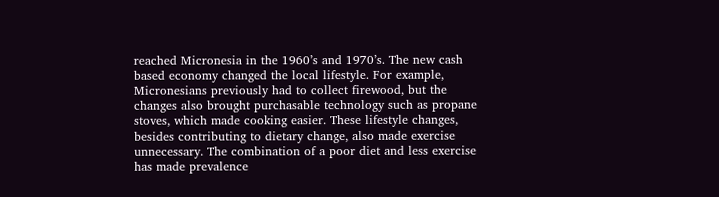reached Micronesia in the 1960’s and 1970’s. The new cash based economy changed the local lifestyle. For example, Micronesians previously had to collect firewood, but the changes also brought purchasable technology such as propane stoves, which made cooking easier. These lifestyle changes, besides contributing to dietary change, also made exercise unnecessary. The combination of a poor diet and less exercise has made prevalence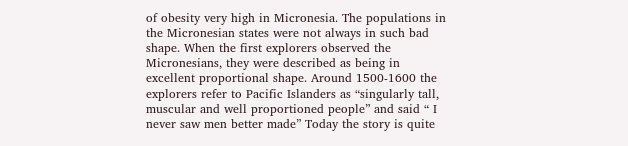of obesity very high in Micronesia. The populations in the Micronesian states were not always in such bad shape. When the first explorers observed the Micronesians, they were described as being in excellent proportional shape. Around 1500-1600 the explorers refer to Pacific Islanders as “singularly tall, muscular and well proportioned people” and said “ I never saw men better made” Today the story is quite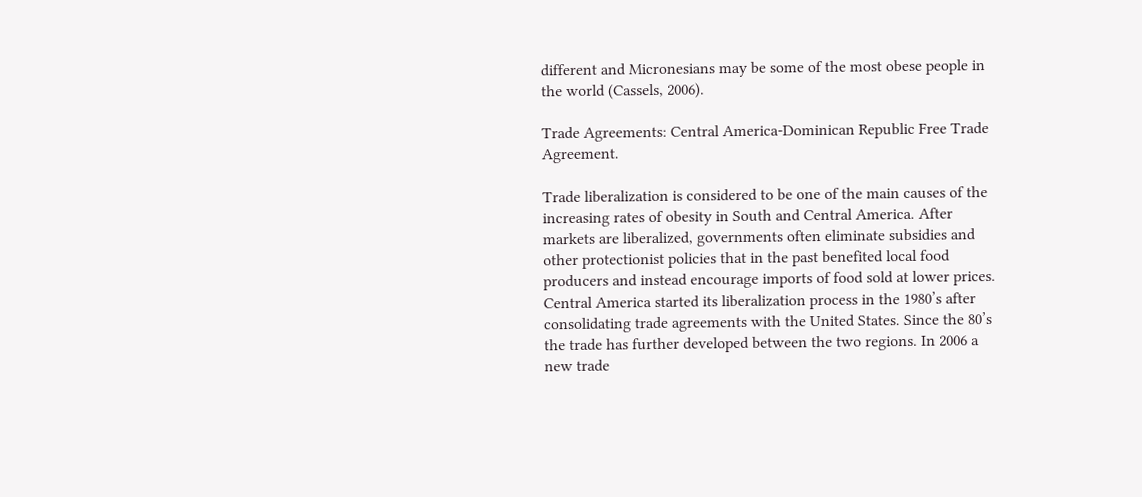different and Micronesians may be some of the most obese people in the world (Cassels, 2006).

Trade Agreements: Central America-Dominican Republic Free Trade Agreement.

Trade liberalization is considered to be one of the main causes of the increasing rates of obesity in South and Central America. After markets are liberalized, governments often eliminate subsidies and other protectionist policies that in the past benefited local food producers and instead encourage imports of food sold at lower prices. Central America started its liberalization process in the 1980’s after consolidating trade agreements with the United States. Since the 80’s the trade has further developed between the two regions. In 2006 a new trade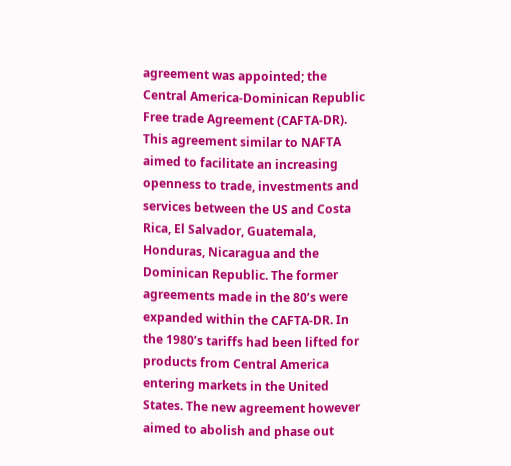agreement was appointed; the Central America-Dominican Republic Free trade Agreement (CAFTA-DR). This agreement similar to NAFTA aimed to facilitate an increasing openness to trade, investments and services between the US and Costa Rica, El Salvador, Guatemala, Honduras, Nicaragua and the Dominican Republic. The former agreements made in the 80’s were expanded within the CAFTA-DR. In the 1980’s tariffs had been lifted for products from Central America entering markets in the United States. The new agreement however aimed to abolish and phase out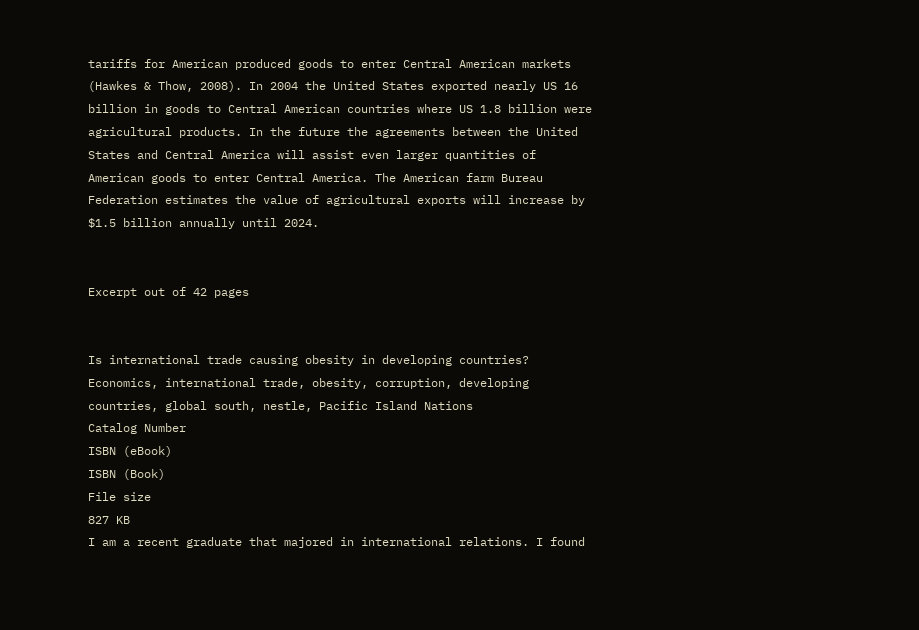tariffs for American produced goods to enter Central American markets (Hawkes & Thow, 2008). In 2004 the United States exported nearly US 16 billion in goods to Central American countries where US 1.8 billion were agricultural products. In the future the agreements between the United States and Central America will assist even larger quantities of American goods to enter Central America. The American farm Bureau Federation estimates the value of agricultural exports will increase by $1.5 billion annually until 2024.


Excerpt out of 42 pages


Is international trade causing obesity in developing countries?
Economics, international trade, obesity, corruption, developing countries, global south, nestle, Pacific Island Nations
Catalog Number
ISBN (eBook)
ISBN (Book)
File size
827 KB
I am a recent graduate that majored in international relations. I found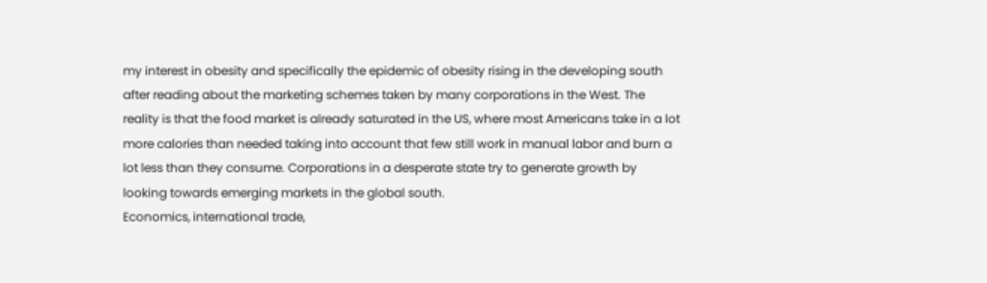my interest in obesity and specifically the epidemic of obesity rising in the developing south after reading about the marketing schemes taken by many corporations in the West. The reality is that the food market is already saturated in the US, where most Americans take in a lot more calories than needed taking into account that few still work in manual labor and burn a lot less than they consume. Corporations in a desperate state try to generate growth by looking towards emerging markets in the global south.
Economics, international trade,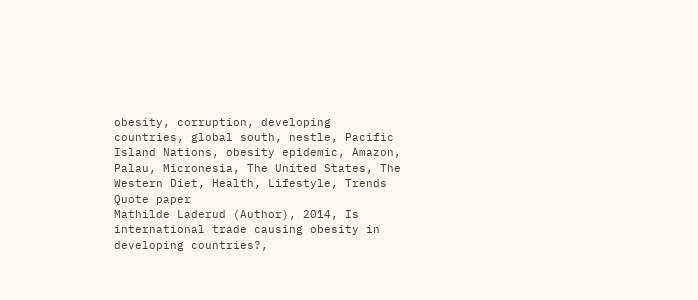obesity, corruption, developing countries, global south, nestle, Pacific Island Nations, obesity epidemic, Amazon, Palau, Micronesia, The United States, The Western Diet, Health, Lifestyle, Trends
Quote paper
Mathilde Laderud (Author), 2014, Is international trade causing obesity in developing countries?,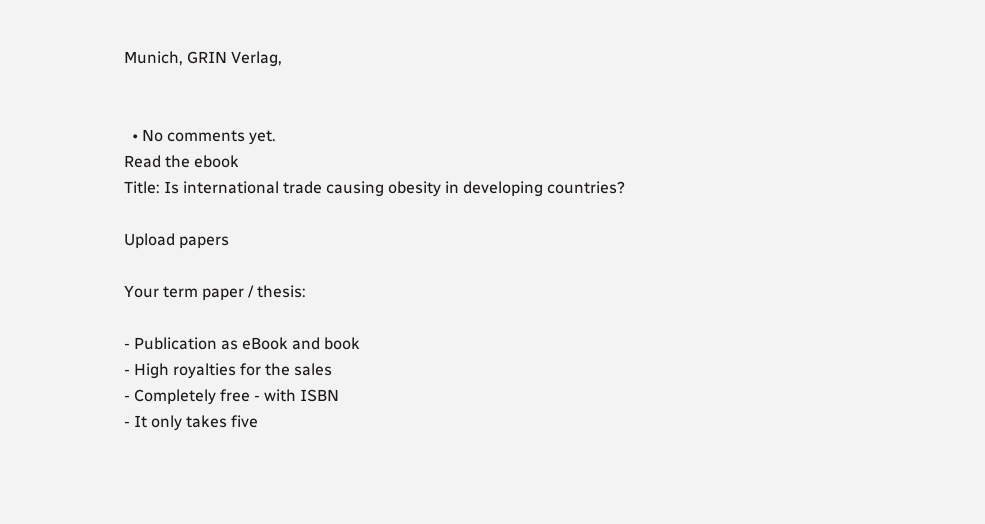Munich, GRIN Verlag,


  • No comments yet.
Read the ebook
Title: Is international trade causing obesity in developing countries?

Upload papers

Your term paper / thesis:

- Publication as eBook and book
- High royalties for the sales
- Completely free - with ISBN
- It only takes five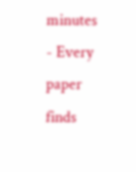minutes
- Every paper finds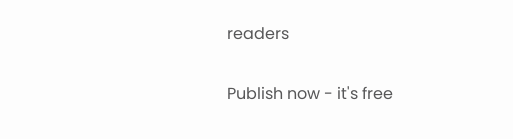readers

Publish now - it's free